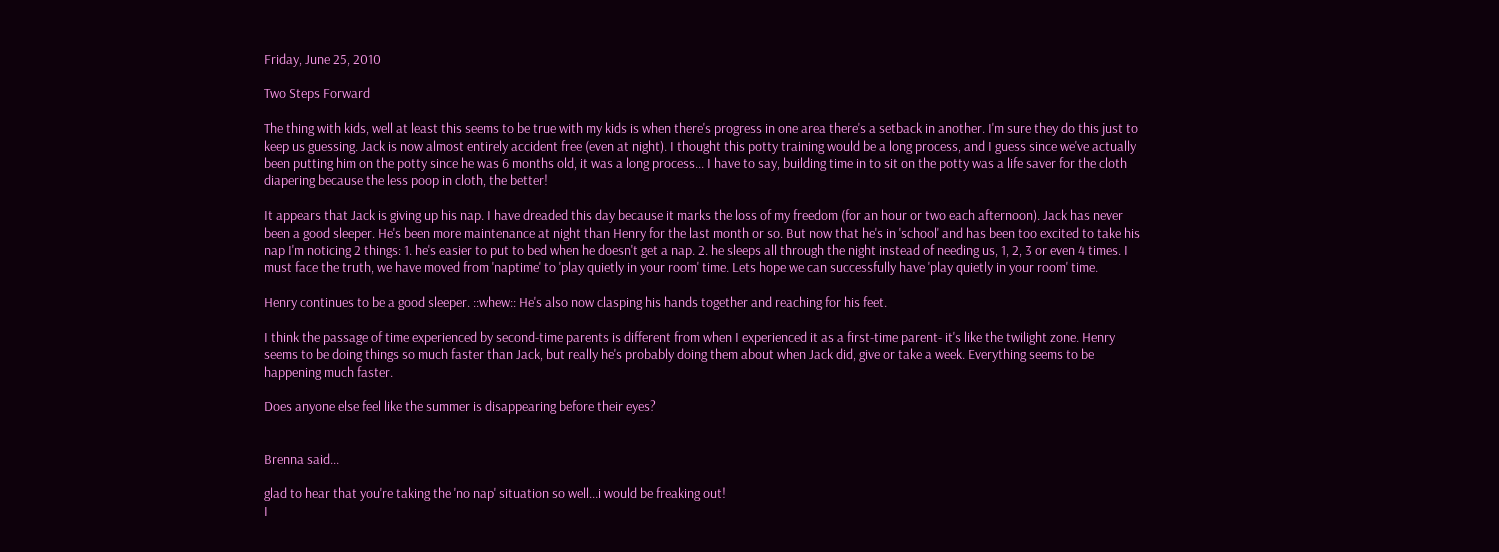Friday, June 25, 2010

Two Steps Forward

The thing with kids, well at least this seems to be true with my kids is when there's progress in one area there's a setback in another. I'm sure they do this just to keep us guessing. Jack is now almost entirely accident free (even at night). I thought this potty training would be a long process, and I guess since we've actually been putting him on the potty since he was 6 months old, it was a long process... I have to say, building time in to sit on the potty was a life saver for the cloth diapering because the less poop in cloth, the better!

It appears that Jack is giving up his nap. I have dreaded this day because it marks the loss of my freedom (for an hour or two each afternoon). Jack has never been a good sleeper. He's been more maintenance at night than Henry for the last month or so. But now that he's in 'school' and has been too excited to take his nap I'm noticing 2 things: 1. he's easier to put to bed when he doesn't get a nap. 2. he sleeps all through the night instead of needing us, 1, 2, 3 or even 4 times. I must face the truth, we have moved from 'naptime' to 'play quietly in your room' time. Lets hope we can successfully have 'play quietly in your room' time.

Henry continues to be a good sleeper. ::whew:: He's also now clasping his hands together and reaching for his feet.

I think the passage of time experienced by second-time parents is different from when I experienced it as a first-time parent- it's like the twilight zone. Henry seems to be doing things so much faster than Jack, but really he's probably doing them about when Jack did, give or take a week. Everything seems to be happening much faster.

Does anyone else feel like the summer is disappearing before their eyes?


Brenna said...

glad to hear that you're taking the 'no nap' situation so well...i would be freaking out!
I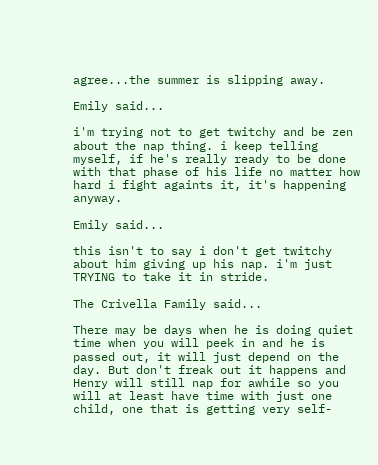agree...the summer is slipping away.

Emily said...

i'm trying not to get twitchy and be zen about the nap thing. i keep telling myself, if he's really ready to be done with that phase of his life no matter how hard i fight againts it, it's happening anyway.

Emily said...

this isn't to say i don't get twitchy about him giving up his nap. i'm just TRYING to take it in stride.

The Crivella Family said...

There may be days when he is doing quiet time when you will peek in and he is passed out, it will just depend on the day. But don't freak out it happens and Henry will still nap for awhile so you will at least have time with just one child, one that is getting very self-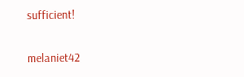sufficient!

melaniet42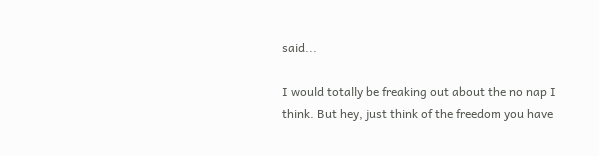said...

I would totally be freaking out about the no nap I think. But hey, just think of the freedom you have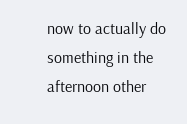now to actually do something in the afternoon other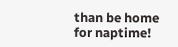than be home for naptime!